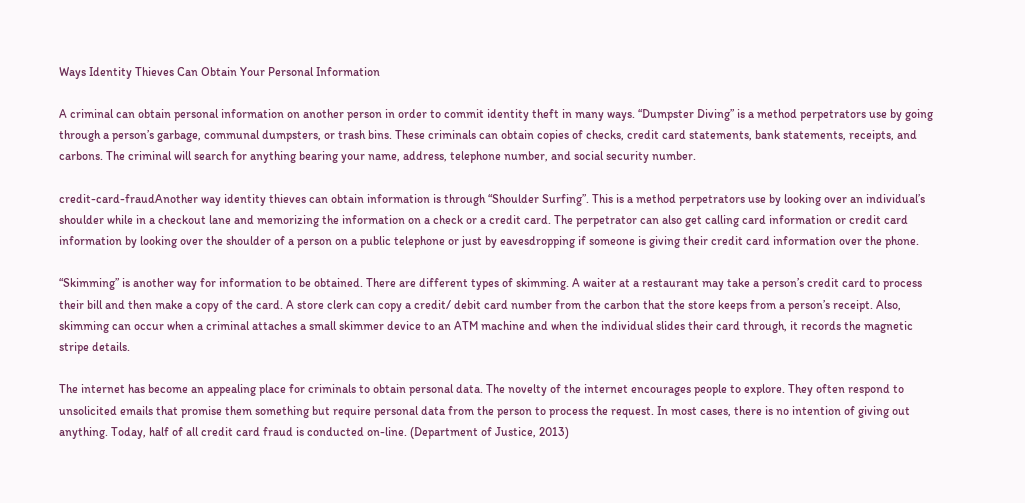Ways Identity Thieves Can Obtain Your Personal Information

A criminal can obtain personal information on another person in order to commit identity theft in many ways. “Dumpster Diving” is a method perpetrators use by going through a person’s garbage, communal dumpsters, or trash bins. These criminals can obtain copies of checks, credit card statements, bank statements, receipts, and carbons. The criminal will search for anything bearing your name, address, telephone number, and social security number.

credit-card-fraudAnother way identity thieves can obtain information is through “Shoulder Surfing”. This is a method perpetrators use by looking over an individual’s shoulder while in a checkout lane and memorizing the information on a check or a credit card. The perpetrator can also get calling card information or credit card information by looking over the shoulder of a person on a public telephone or just by eavesdropping if someone is giving their credit card information over the phone.

“Skimming” is another way for information to be obtained. There are different types of skimming. A waiter at a restaurant may take a person’s credit card to process their bill and then make a copy of the card. A store clerk can copy a credit/ debit card number from the carbon that the store keeps from a person’s receipt. Also, skimming can occur when a criminal attaches a small skimmer device to an ATM machine and when the individual slides their card through, it records the magnetic stripe details.

The internet has become an appealing place for criminals to obtain personal data. The novelty of the internet encourages people to explore. They often respond to unsolicited emails that promise them something but require personal data from the person to process the request. In most cases, there is no intention of giving out anything. Today, half of all credit card fraud is conducted on-line. (Department of Justice, 2013)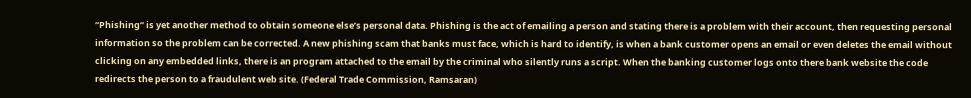“Phishing” is yet another method to obtain someone else’s personal data. Phishing is the act of emailing a person and stating there is a problem with their account, then requesting personal information so the problem can be corrected. A new phishing scam that banks must face, which is hard to identify, is when a bank customer opens an email or even deletes the email without clicking on any embedded links, there is an program attached to the email by the criminal who silently runs a script. When the banking customer logs onto there bank website the code redirects the person to a fraudulent web site. (Federal Trade Commission, Ramsaran)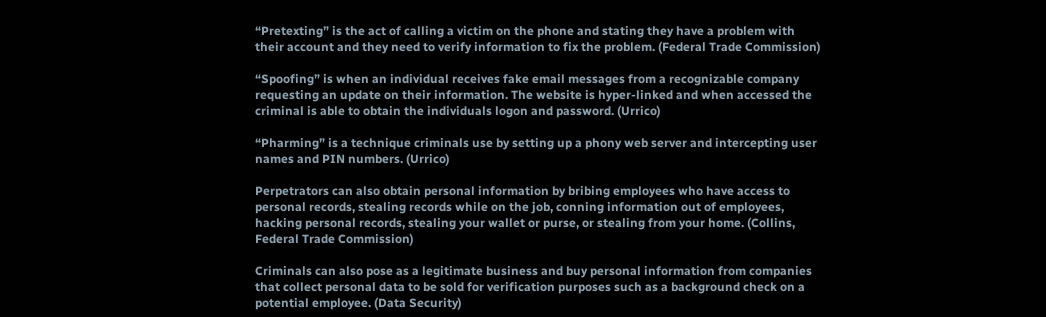“Pretexting” is the act of calling a victim on the phone and stating they have a problem with their account and they need to verify information to fix the problem. (Federal Trade Commission)

“Spoofing” is when an individual receives fake email messages from a recognizable company requesting an update on their information. The website is hyper-linked and when accessed the criminal is able to obtain the individuals logon and password. (Urrico)

“Pharming” is a technique criminals use by setting up a phony web server and intercepting user names and PIN numbers. (Urrico)

Perpetrators can also obtain personal information by bribing employees who have access to personal records, stealing records while on the job, conning information out of employees, hacking personal records, stealing your wallet or purse, or stealing from your home. (Collins, Federal Trade Commission)

Criminals can also pose as a legitimate business and buy personal information from companies that collect personal data to be sold for verification purposes such as a background check on a potential employee. (Data Security)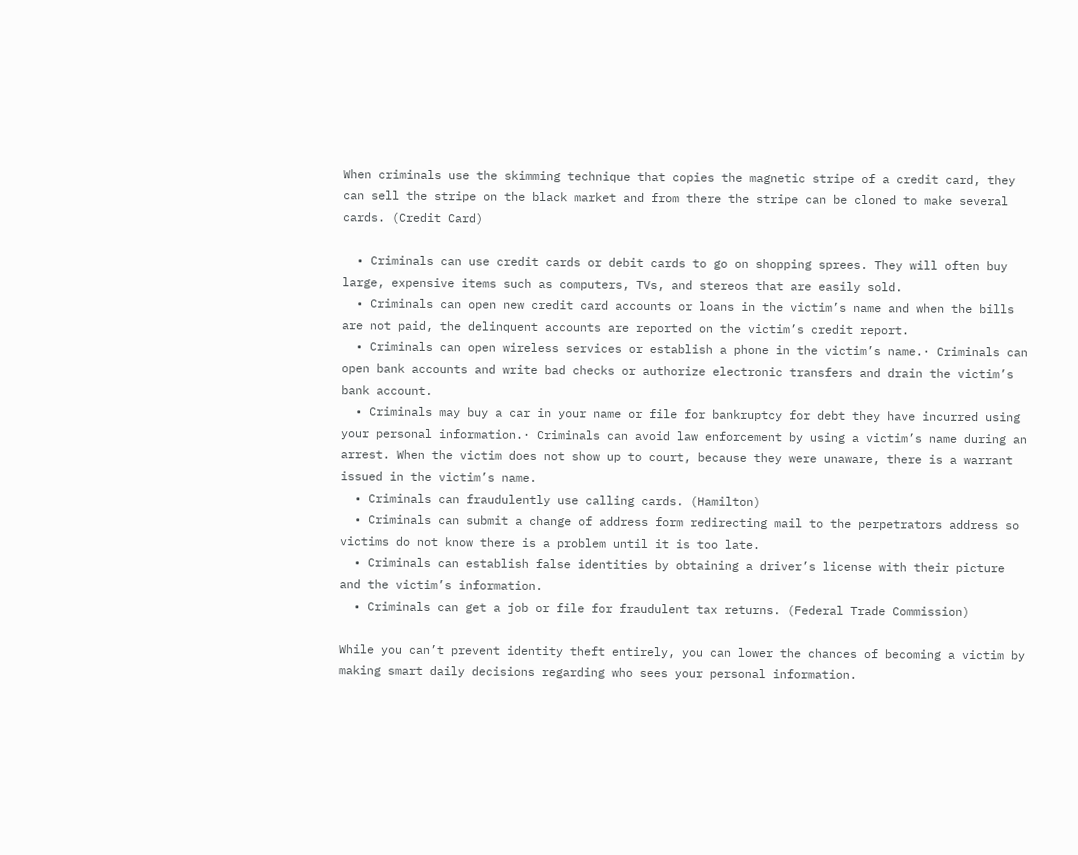When criminals use the skimming technique that copies the magnetic stripe of a credit card, they can sell the stripe on the black market and from there the stripe can be cloned to make several cards. (Credit Card)

  • Criminals can use credit cards or debit cards to go on shopping sprees. They will often buy large, expensive items such as computers, TVs, and stereos that are easily sold.
  • Criminals can open new credit card accounts or loans in the victim’s name and when the bills are not paid, the delinquent accounts are reported on the victim’s credit report.
  • Criminals can open wireless services or establish a phone in the victim’s name.· Criminals can open bank accounts and write bad checks or authorize electronic transfers and drain the victim’s bank account.
  • Criminals may buy a car in your name or file for bankruptcy for debt they have incurred using your personal information.· Criminals can avoid law enforcement by using a victim’s name during an arrest. When the victim does not show up to court, because they were unaware, there is a warrant issued in the victim’s name.
  • Criminals can fraudulently use calling cards. (Hamilton)
  • Criminals can submit a change of address form redirecting mail to the perpetrators address so victims do not know there is a problem until it is too late.
  • Criminals can establish false identities by obtaining a driver’s license with their picture and the victim’s information.
  • Criminals can get a job or file for fraudulent tax returns. (Federal Trade Commission)

While you can’t prevent identity theft entirely, you can lower the chances of becoming a victim by making smart daily decisions regarding who sees your personal information.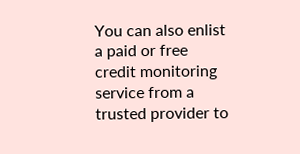You can also enlist a paid or free credit monitoring service from a trusted provider to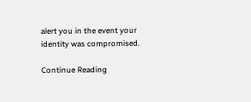alert you in the event your identity was compromised.

Continue Reading